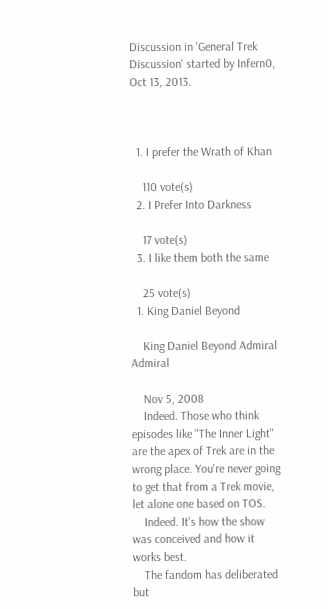Discussion in 'General Trek Discussion' started by Infern0, Oct 13, 2013.



  1. I prefer the Wrath of Khan

    110 vote(s)
  2. I Prefer Into Darkness

    17 vote(s)
  3. I like them both the same

    25 vote(s)
  1. King Daniel Beyond

    King Daniel Beyond Admiral Admiral

    Nov 5, 2008
    Indeed. Those who think episodes like "The Inner Light" are the apex of Trek are in the wrong place. You're never going to get that from a Trek movie, let alone one based on TOS.
    Indeed. It's how the show was conceived and how it works best.
    The fandom has deliberated but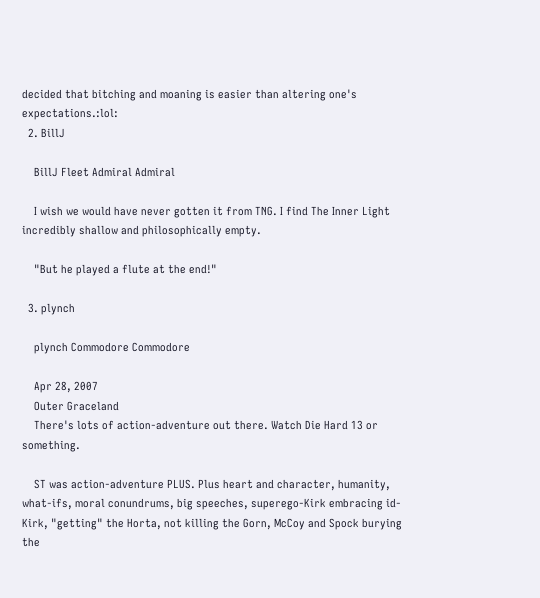decided that bitching and moaning is easier than altering one's expectations.:lol:
  2. BillJ

    BillJ Fleet Admiral Admiral

    I wish we would have never gotten it from TNG. I find The Inner Light incredibly shallow and philosophically empty.

    "But he played a flute at the end!"

  3. plynch

    plynch Commodore Commodore

    Apr 28, 2007
    Outer Graceland
    There's lots of action-adventure out there. Watch Die Hard 13 or something.

    ST was action-adventure PLUS. Plus heart and character, humanity, what-ifs, moral conundrums, big speeches, superego-Kirk embracing id-Kirk, "getting" the Horta, not killing the Gorn, McCoy and Spock burying the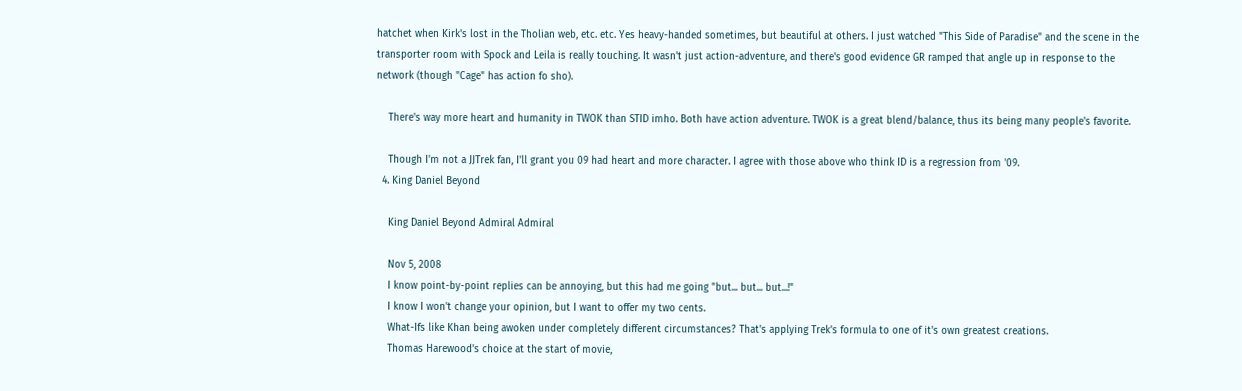hatchet when Kirk's lost in the Tholian web, etc. etc. Yes heavy-handed sometimes, but beautiful at others. I just watched "This Side of Paradise" and the scene in the transporter room with Spock and Leila is really touching. It wasn't just action-adventure, and there's good evidence GR ramped that angle up in response to the network (though "Cage" has action fo sho).

    There's way more heart and humanity in TWOK than STID imho. Both have action adventure. TWOK is a great blend/balance, thus its being many people's favorite.

    Though I'm not a JJTrek fan, I'll grant you 09 had heart and more character. I agree with those above who think ID is a regression from '09.
  4. King Daniel Beyond

    King Daniel Beyond Admiral Admiral

    Nov 5, 2008
    I know point-by-point replies can be annoying, but this had me going "but... but... but...!"
    I know I won't change your opinion, but I want to offer my two cents.
    What-Ifs like Khan being awoken under completely different circumstances? That's applying Trek's formula to one of it's own greatest creations.
    Thomas Harewood's choice at the start of movie,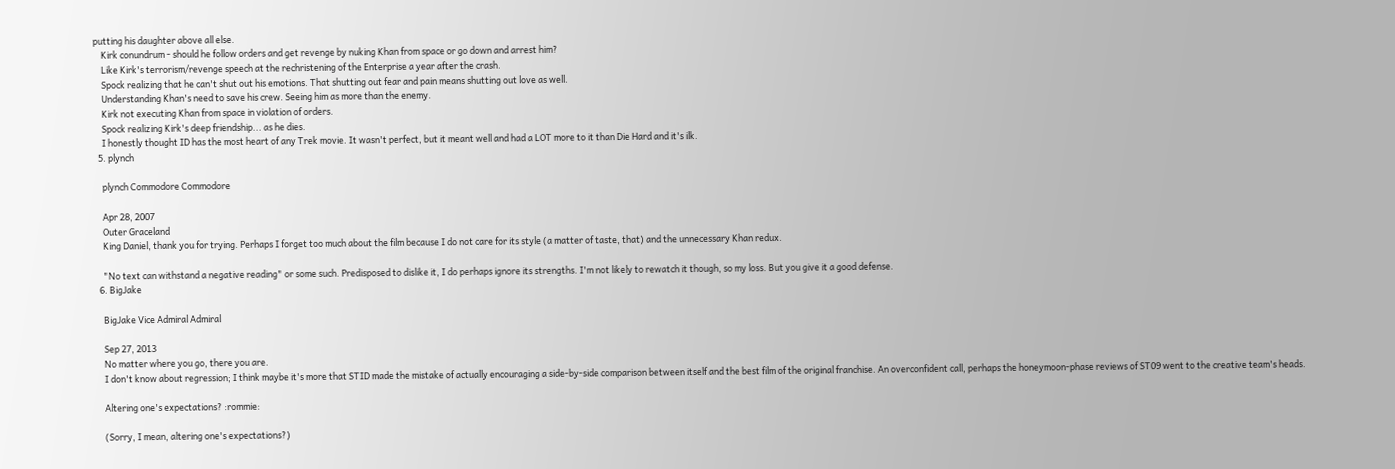putting his daughter above all else.
    Kirk conundrum - should he follow orders and get revenge by nuking Khan from space or go down and arrest him?
    Like Kirk's terrorism/revenge speech at the rechristening of the Enterprise a year after the crash.
    Spock realizing that he can't shut out his emotions. That shutting out fear and pain means shutting out love as well.
    Understanding Khan's need to save his crew. Seeing him as more than the enemy.
    Kirk not executing Khan from space in violation of orders.
    Spock realizing Kirk's deep friendship... as he dies.
    I honestly thought ID has the most heart of any Trek movie. It wasn't perfect, but it meant well and had a LOT more to it than Die Hard and it's ilk.
  5. plynch

    plynch Commodore Commodore

    Apr 28, 2007
    Outer Graceland
    King Daniel, thank you for trying. Perhaps I forget too much about the film because I do not care for its style (a matter of taste, that) and the unnecessary Khan redux.

    "No text can withstand a negative reading" or some such. Predisposed to dislike it, I do perhaps ignore its strengths. I'm not likely to rewatch it though, so my loss. But you give it a good defense.
  6. BigJake

    BigJake Vice Admiral Admiral

    Sep 27, 2013
    No matter where you go, there you are.
    I don't know about regression; I think maybe it's more that STID made the mistake of actually encouraging a side-by-side comparison between itself and the best film of the original franchise. An overconfident call, perhaps the honeymoon-phase reviews of ST09 went to the creative team's heads.

    Altering one's expectations? :rommie:

    (Sorry, I mean, altering one's expectations?)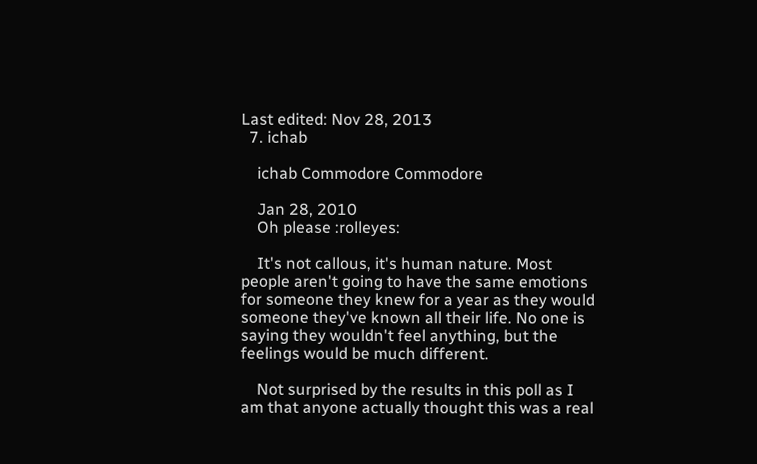Last edited: Nov 28, 2013
  7. ichab

    ichab Commodore Commodore

    Jan 28, 2010
    Oh please :rolleyes:

    It's not callous, it's human nature. Most people aren't going to have the same emotions for someone they knew for a year as they would someone they've known all their life. No one is saying they wouldn't feel anything, but the feelings would be much different.

    Not surprised by the results in this poll as I am that anyone actually thought this was a real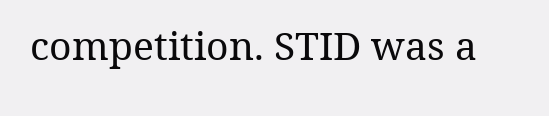competition. STID was a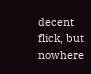decent flick, but nowhere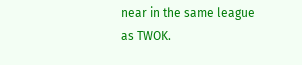near in the same league as TWOK.